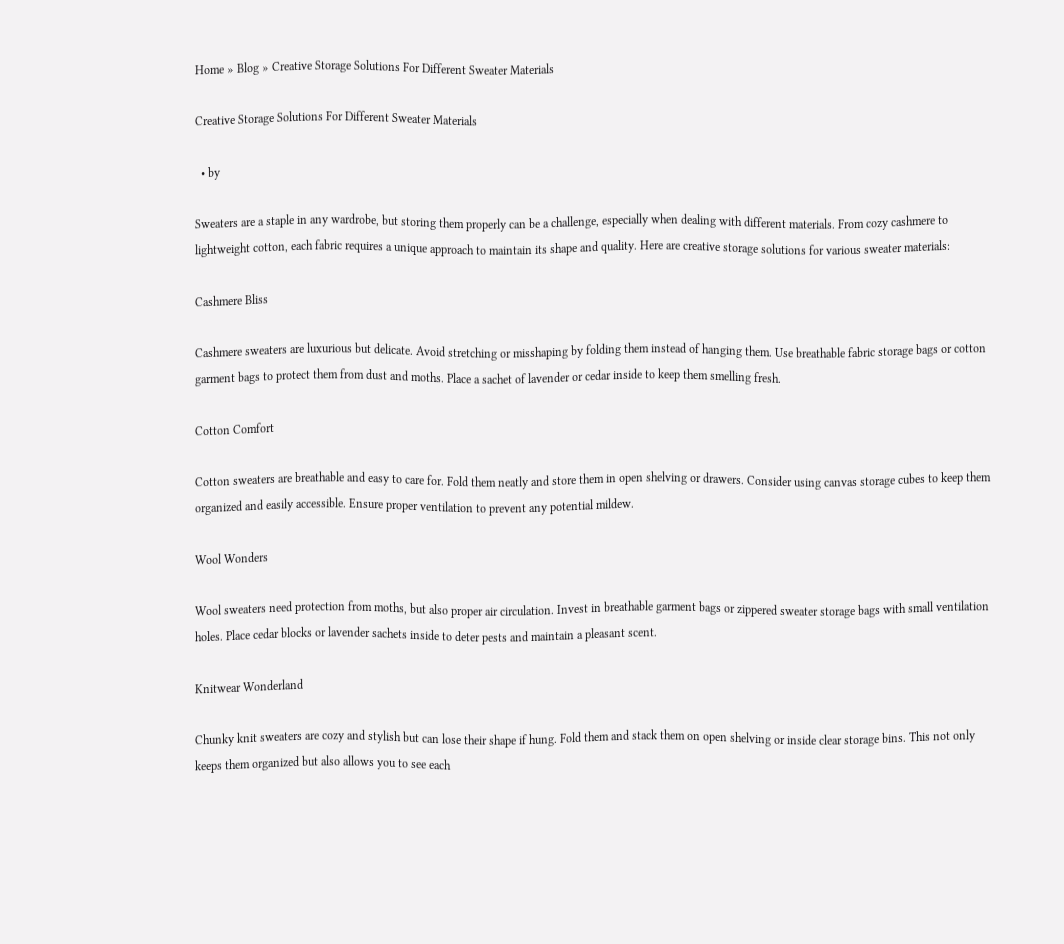Home » Blog » Creative Storage Solutions For Different Sweater Materials

Creative Storage Solutions For Different Sweater Materials

  • by

Sweaters are a staple in any wardrobe, but storing them properly can be a challenge, especially when dealing with different materials. From cozy cashmere to lightweight cotton, each fabric requires a unique approach to maintain its shape and quality. Here are creative storage solutions for various sweater materials:

Cashmere Bliss

Cashmere sweaters are luxurious but delicate. Avoid stretching or misshaping by folding them instead of hanging them. Use breathable fabric storage bags or cotton garment bags to protect them from dust and moths. Place a sachet of lavender or cedar inside to keep them smelling fresh.

Cotton Comfort

Cotton sweaters are breathable and easy to care for. Fold them neatly and store them in open shelving or drawers. Consider using canvas storage cubes to keep them organized and easily accessible. Ensure proper ventilation to prevent any potential mildew.

Wool Wonders

Wool sweaters need protection from moths, but also proper air circulation. Invest in breathable garment bags or zippered sweater storage bags with small ventilation holes. Place cedar blocks or lavender sachets inside to deter pests and maintain a pleasant scent.

Knitwear Wonderland

Chunky knit sweaters are cozy and stylish but can lose their shape if hung. Fold them and stack them on open shelving or inside clear storage bins. This not only keeps them organized but also allows you to see each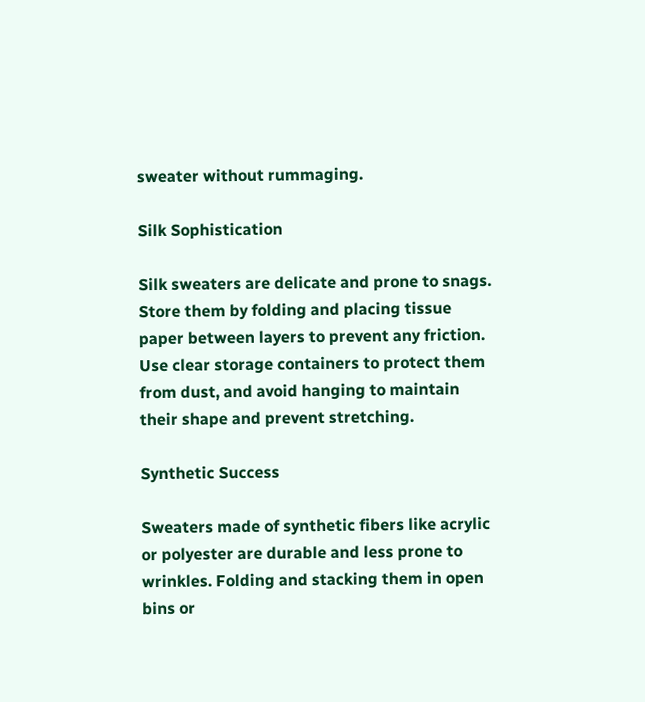sweater without rummaging.

Silk Sophistication

Silk sweaters are delicate and prone to snags. Store them by folding and placing tissue paper between layers to prevent any friction. Use clear storage containers to protect them from dust, and avoid hanging to maintain their shape and prevent stretching.

Synthetic Success

Sweaters made of synthetic fibers like acrylic or polyester are durable and less prone to wrinkles. Folding and stacking them in open bins or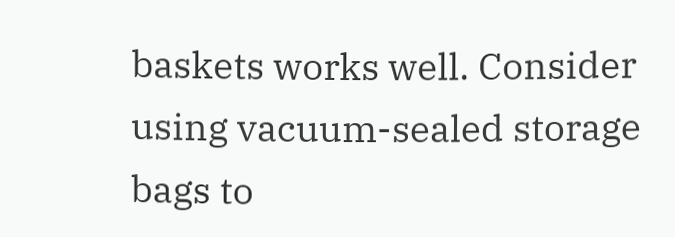baskets works well. Consider using vacuum-sealed storage bags to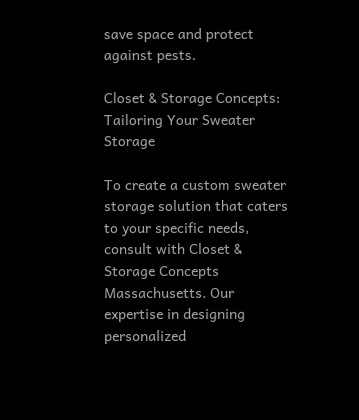save space and protect against pests.

Closet & Storage Concepts: Tailoring Your Sweater Storage

To create a custom sweater storage solution that caters to your specific needs, consult with Closet & Storage Concepts Massachusetts. Our expertise in designing personalized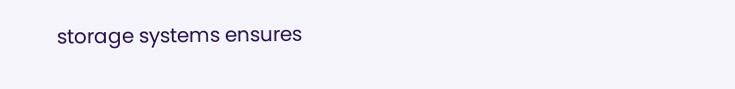storage systems ensures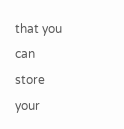that you can store your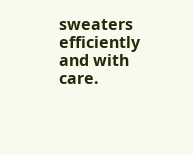sweaters efficiently and with care.